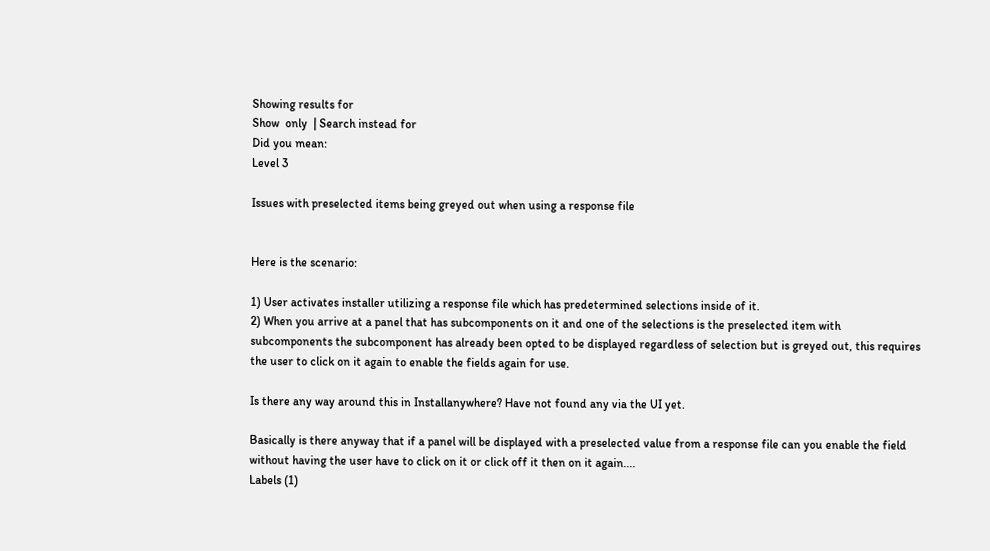Showing results for
Show  only  | Search instead for
Did you mean:
Level 3

Issues with preselected items being greyed out when using a response file


Here is the scenario:

1) User activates installer utilizing a response file which has predetermined selections inside of it.
2) When you arrive at a panel that has subcomponents on it and one of the selections is the preselected item with subcomponents the subcomponent has already been opted to be displayed regardless of selection but is greyed out, this requires the user to click on it again to enable the fields again for use.

Is there any way around this in Installanywhere? Have not found any via the UI yet.

Basically is there anyway that if a panel will be displayed with a preselected value from a response file can you enable the field without having the user have to click on it or click off it then on it again....
Labels (1)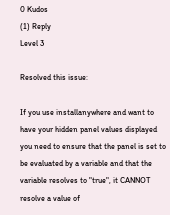0 Kudos
(1) Reply
Level 3

Resolved this issue:

If you use installanywhere and want to have your hidden panel values displayed you need to ensure that the panel is set to be evaluated by a variable and that the variable resolves to "true", it CANNOT resolve a value of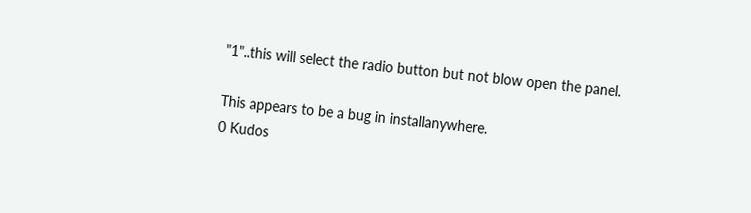"1"..this will select the radio button but not blow open the panel.

This appears to be a bug in installanywhere.
0 Kudos